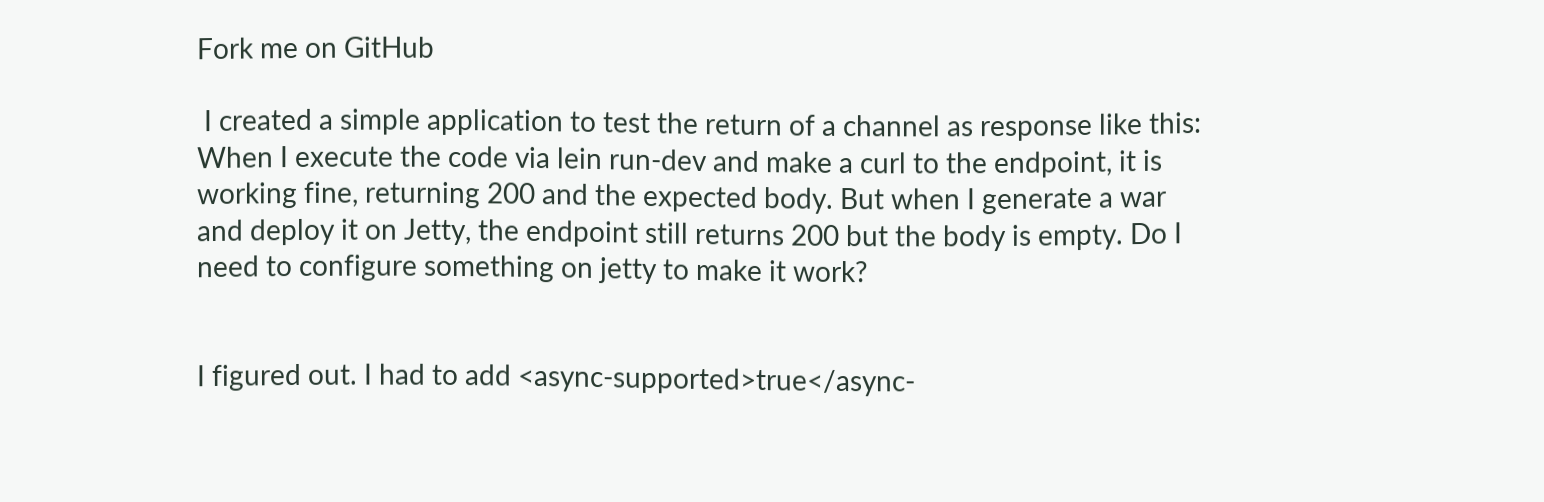Fork me on GitHub

 I created a simple application to test the return of a channel as response like this: When I execute the code via lein run-dev and make a curl to the endpoint, it is working fine, returning 200 and the expected body. But when I generate a war and deploy it on Jetty, the endpoint still returns 200 but the body is empty. Do I need to configure something on jetty to make it work?


I figured out. I had to add <async-supported>true</async-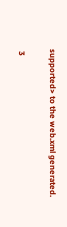supported> to the web.xml generated.

 3